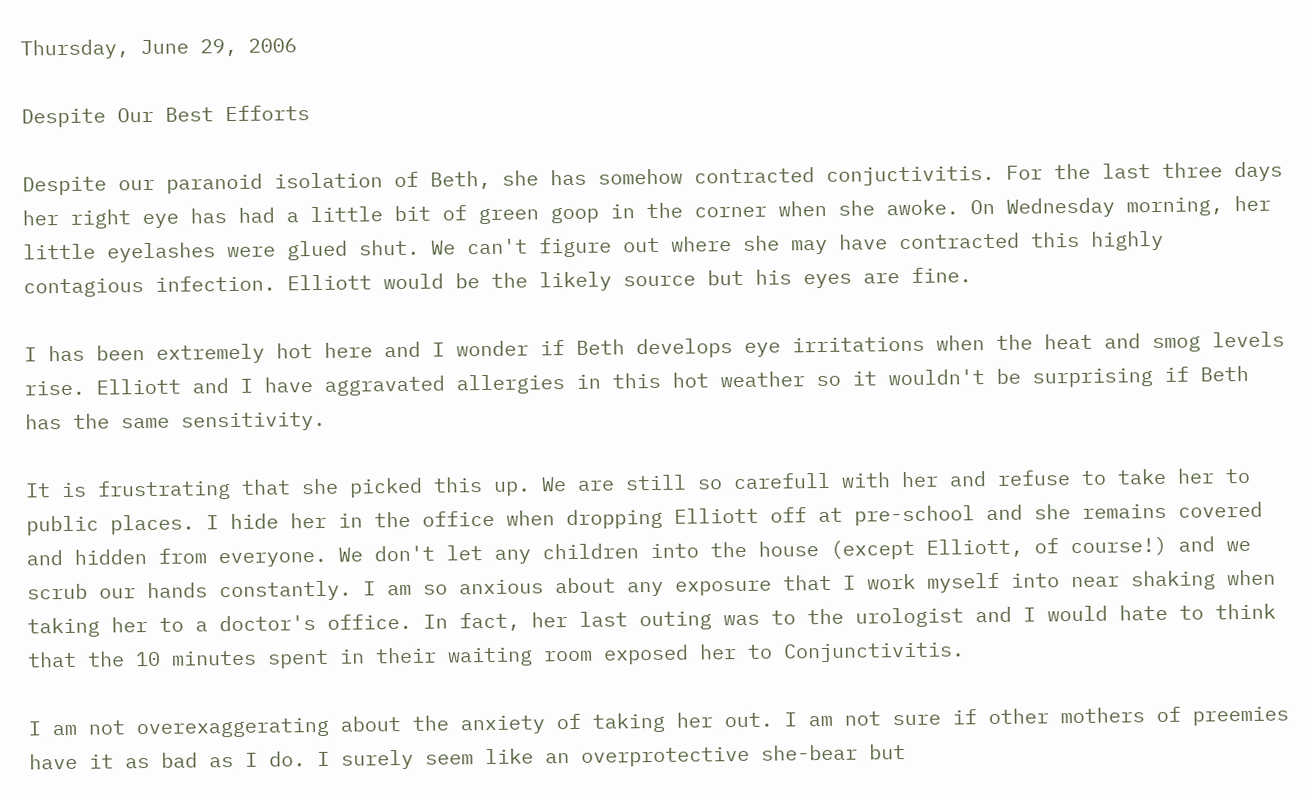Thursday, June 29, 2006

Despite Our Best Efforts

Despite our paranoid isolation of Beth, she has somehow contracted conjuctivitis. For the last three days her right eye has had a little bit of green goop in the corner when she awoke. On Wednesday morning, her little eyelashes were glued shut. We can't figure out where she may have contracted this highly contagious infection. Elliott would be the likely source but his eyes are fine.

I has been extremely hot here and I wonder if Beth develops eye irritations when the heat and smog levels rise. Elliott and I have aggravated allergies in this hot weather so it wouldn't be surprising if Beth has the same sensitivity.

It is frustrating that she picked this up. We are still so carefull with her and refuse to take her to public places. I hide her in the office when dropping Elliott off at pre-school and she remains covered and hidden from everyone. We don't let any children into the house (except Elliott, of course!) and we scrub our hands constantly. I am so anxious about any exposure that I work myself into near shaking when taking her to a doctor's office. In fact, her last outing was to the urologist and I would hate to think that the 10 minutes spent in their waiting room exposed her to Conjunctivitis.

I am not overexaggerating about the anxiety of taking her out. I am not sure if other mothers of preemies have it as bad as I do. I surely seem like an overprotective she-bear but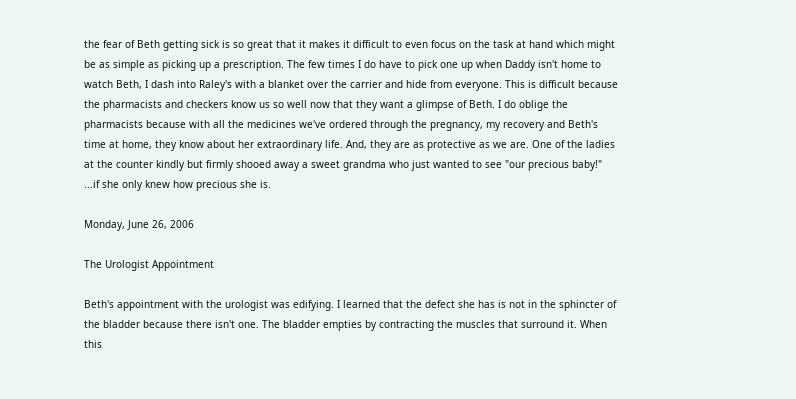the fear of Beth getting sick is so great that it makes it difficult to even focus on the task at hand which might be as simple as picking up a prescription. The few times I do have to pick one up when Daddy isn't home to watch Beth, I dash into Raley's with a blanket over the carrier and hide from everyone. This is difficult because the pharmacists and checkers know us so well now that they want a glimpse of Beth. I do oblige the pharmacists because with all the medicines we've ordered through the pregnancy, my recovery and Beth's time at home, they know about her extraordinary life. And, they are as protective as we are. One of the ladies at the counter kindly but firmly shooed away a sweet grandma who just wanted to see "our precious baby!" ...if she only knew how precious she is.

Monday, June 26, 2006

The Urologist Appointment

Beth's appointment with the urologist was edifying. I learned that the defect she has is not in the sphincter of the bladder because there isn't one. The bladder empties by contracting the muscles that surround it. When this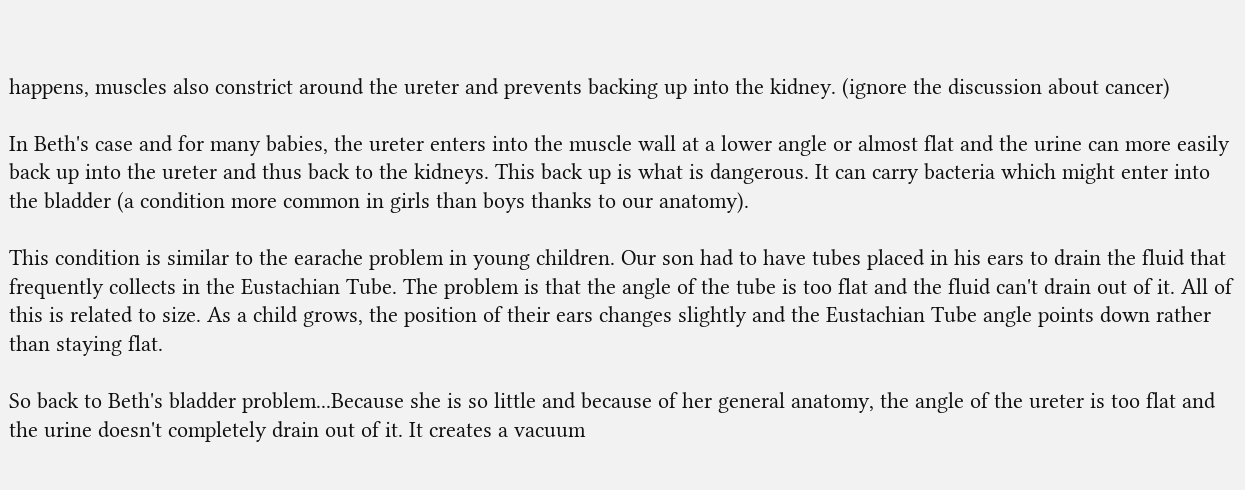happens, muscles also constrict around the ureter and prevents backing up into the kidney. (ignore the discussion about cancer)

In Beth's case and for many babies, the ureter enters into the muscle wall at a lower angle or almost flat and the urine can more easily back up into the ureter and thus back to the kidneys. This back up is what is dangerous. It can carry bacteria which might enter into the bladder (a condition more common in girls than boys thanks to our anatomy).

This condition is similar to the earache problem in young children. Our son had to have tubes placed in his ears to drain the fluid that frequently collects in the Eustachian Tube. The problem is that the angle of the tube is too flat and the fluid can't drain out of it. All of this is related to size. As a child grows, the position of their ears changes slightly and the Eustachian Tube angle points down rather than staying flat.

So back to Beth's bladder problem...Because she is so little and because of her general anatomy, the angle of the ureter is too flat and the urine doesn't completely drain out of it. It creates a vacuum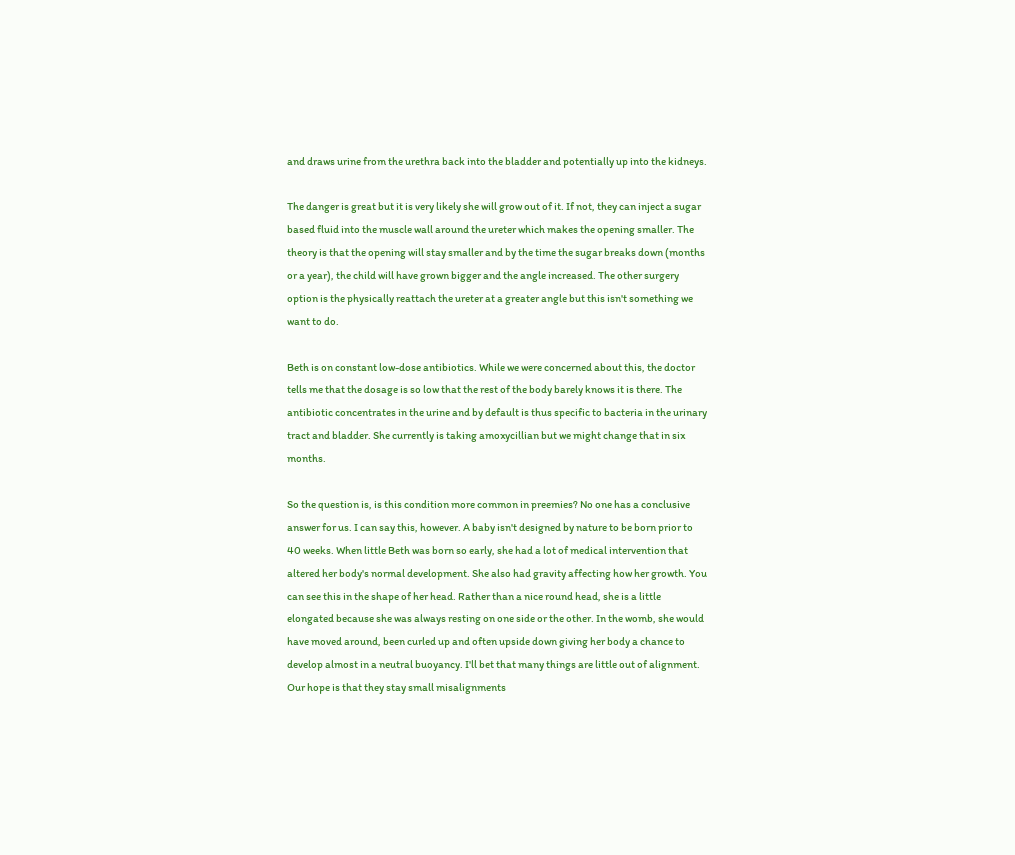and draws urine from the urethra back into the bladder and potentially up into the kidneys.

The danger is great but it is very likely she will grow out of it. If not, they can inject a sugar based fluid into the muscle wall around the ureter which makes the opening smaller. The theory is that the opening will stay smaller and by the time the sugar breaks down (months or a year), the child will have grown bigger and the angle increased. The other surgery option is the physically reattach the ureter at a greater angle but this isn't something we want to do.

Beth is on constant low-dose antibiotics. While we were concerned about this, the doctor tells me that the dosage is so low that the rest of the body barely knows it is there. The antibiotic concentrates in the urine and by default is thus specific to bacteria in the urinary tract and bladder. She currently is taking amoxycillian but we might change that in six months.

So the question is, is this condition more common in preemies? No one has a conclusive answer for us. I can say this, however. A baby isn't designed by nature to be born prior to 40 weeks. When little Beth was born so early, she had a lot of medical intervention that altered her body's normal development. She also had gravity affecting how her growth. You can see this in the shape of her head. Rather than a nice round head, she is a little elongated because she was always resting on one side or the other. In the womb, she would have moved around, been curled up and often upside down giving her body a chance to develop almost in a neutral buoyancy. I'll bet that many things are little out of alignment. Our hope is that they stay small misalignments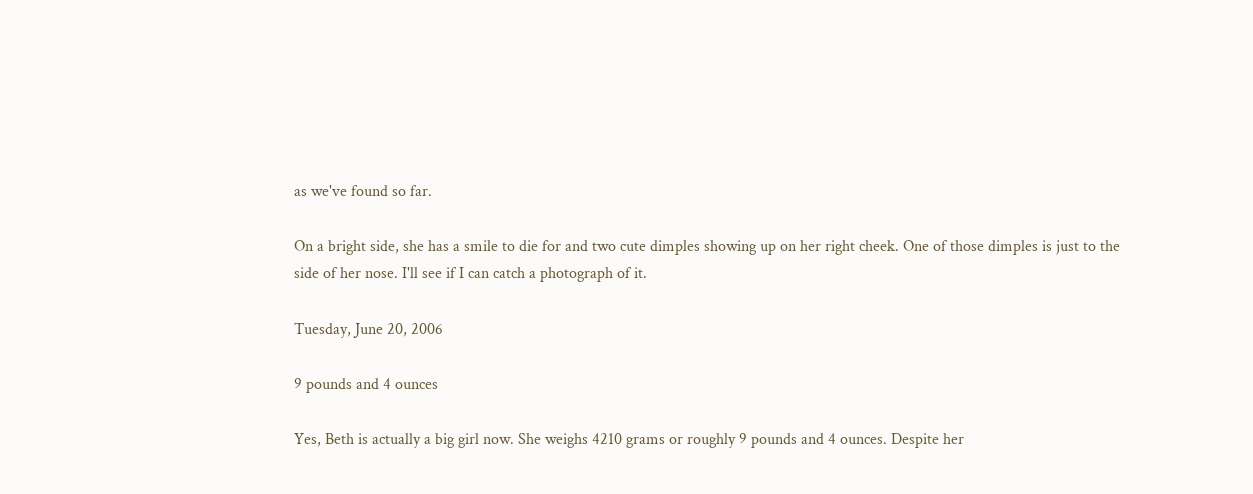as we've found so far.

On a bright side, she has a smile to die for and two cute dimples showing up on her right cheek. One of those dimples is just to the side of her nose. I'll see if I can catch a photograph of it.

Tuesday, June 20, 2006

9 pounds and 4 ounces

Yes, Beth is actually a big girl now. She weighs 4210 grams or roughly 9 pounds and 4 ounces. Despite her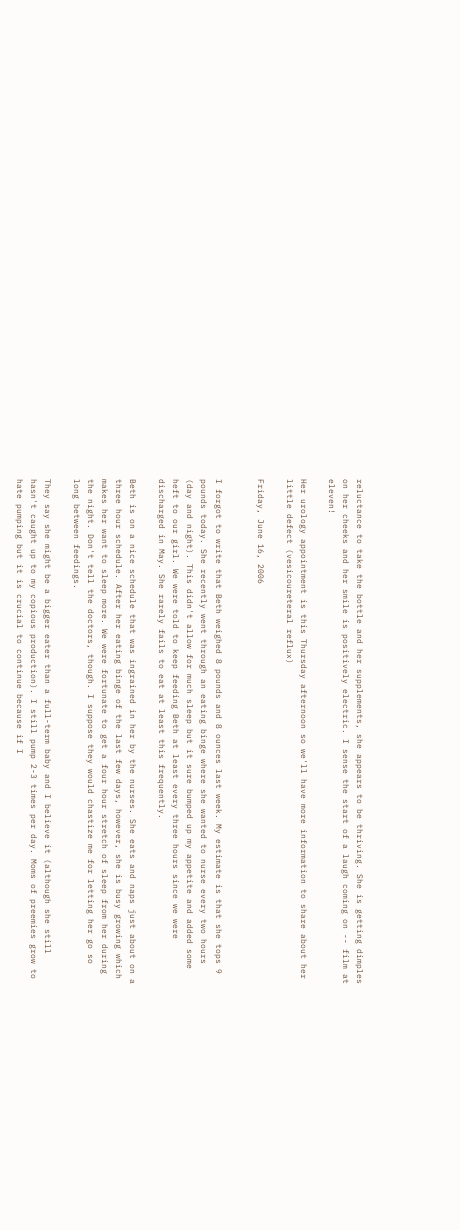reluctance to take the bottle and her supplements, she appears to be thriving. She is getting dimples on her cheeks and her smile is positively electric. I sense the start of a laugh coming on -- film at eleven!

Her urology appointment is this Thursday afternoon so we'll have more information to share about her little defect (vesicoureteral reflux)

Friday, June 16, 2006


I forgot to write that Beth weighed 8 pounds and 8 ounces last week. My estimate is that she tops 9 pounds today. She recently went through an eating binge where she wanted to nurse every two hours (day and night). This didn't allow for much sleep but it sure bumped up my appetite and added some heft to our girl. We were told to keep feeding Beth at least every three hours since we were discharged in May. She rarely fails to eat at least this frequently.

Beth is on a nice schedule that was ingrained in her by the nurses. She eats and naps just about on a three hour schedule. After her eating binge of the last few days, however, she is busy growing which makes her want to sleep more. We were fortunate to get a four hour stretch of sleep from her during the night. Don't tell the doctors, though. I suppose they would chastize me for letting her go so long between feedings.

They say she might be a bigger eater than a full-term baby and I believe it (although she still hasn't caught up to my copious production). I still pump 2-3 times per day. Moms of preemies grow to hate pumping but it is crucial to continue because if I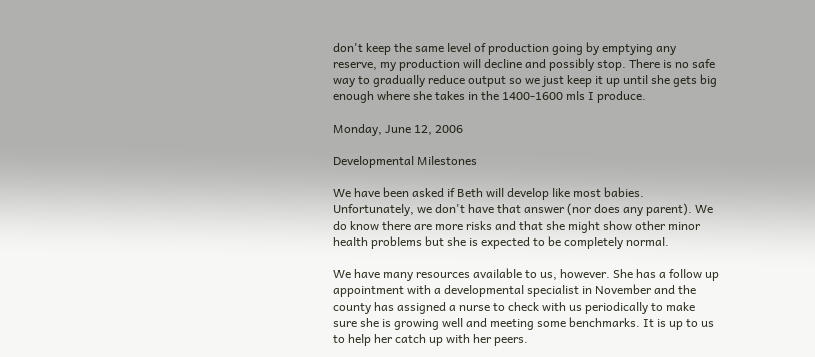don't keep the same level of production going by emptying any reserve, my production will decline and possibly stop. There is no safe way to gradually reduce output so we just keep it up until she gets big enough where she takes in the 1400-1600 mls I produce.

Monday, June 12, 2006

Developmental Milestones

We have been asked if Beth will develop like most babies. Unfortunately, we don't have that answer (nor does any parent). We do know there are more risks and that she might show other minor health problems but she is expected to be completely normal.

We have many resources available to us, however. She has a follow up appointment with a developmental specialist in November and the county has assigned a nurse to check with us periodically to make sure she is growing well and meeting some benchmarks. It is up to us to help her catch up with her peers.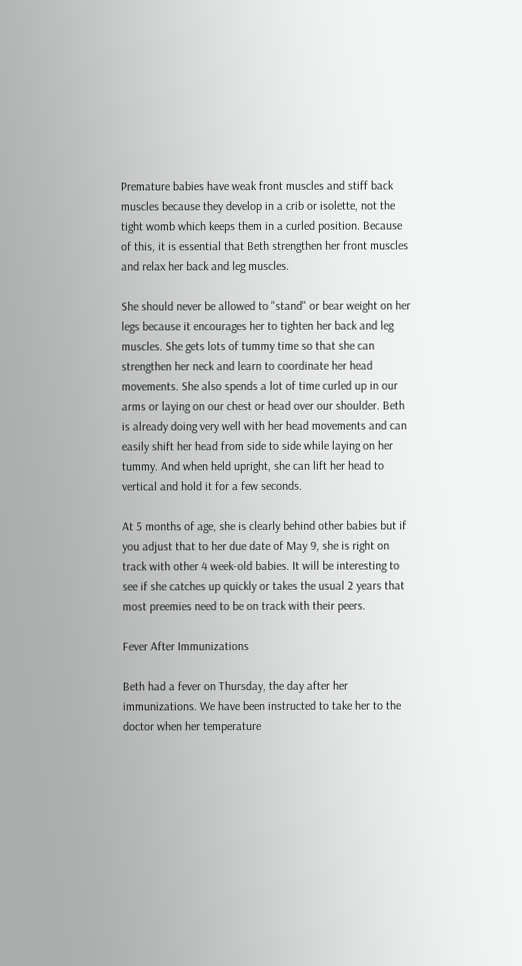Premature babies have weak front muscles and stiff back muscles because they develop in a crib or isolette, not the tight womb which keeps them in a curled position. Because of this, it is essential that Beth strengthen her front muscles and relax her back and leg muscles.

She should never be allowed to "stand" or bear weight on her legs because it encourages her to tighten her back and leg muscles. She gets lots of tummy time so that she can strengthen her neck and learn to coordinate her head movements. She also spends a lot of time curled up in our arms or laying on our chest or head over our shoulder. Beth is already doing very well with her head movements and can easily shift her head from side to side while laying on her tummy. And when held upright, she can lift her head to vertical and hold it for a few seconds.

At 5 months of age, she is clearly behind other babies but if you adjust that to her due date of May 9, she is right on track with other 4 week-old babies. It will be interesting to see if she catches up quickly or takes the usual 2 years that most preemies need to be on track with their peers.

Fever After Immunizations

Beth had a fever on Thursday, the day after her immunizations. We have been instructed to take her to the doctor when her temperature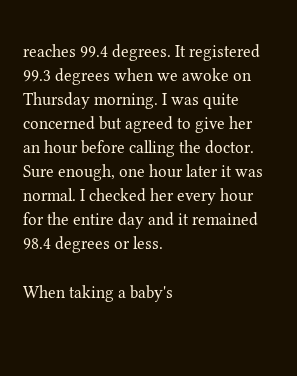reaches 99.4 degrees. It registered 99.3 degrees when we awoke on Thursday morning. I was quite concerned but agreed to give her an hour before calling the doctor. Sure enough, one hour later it was normal. I checked her every hour for the entire day and it remained 98.4 degrees or less.

When taking a baby's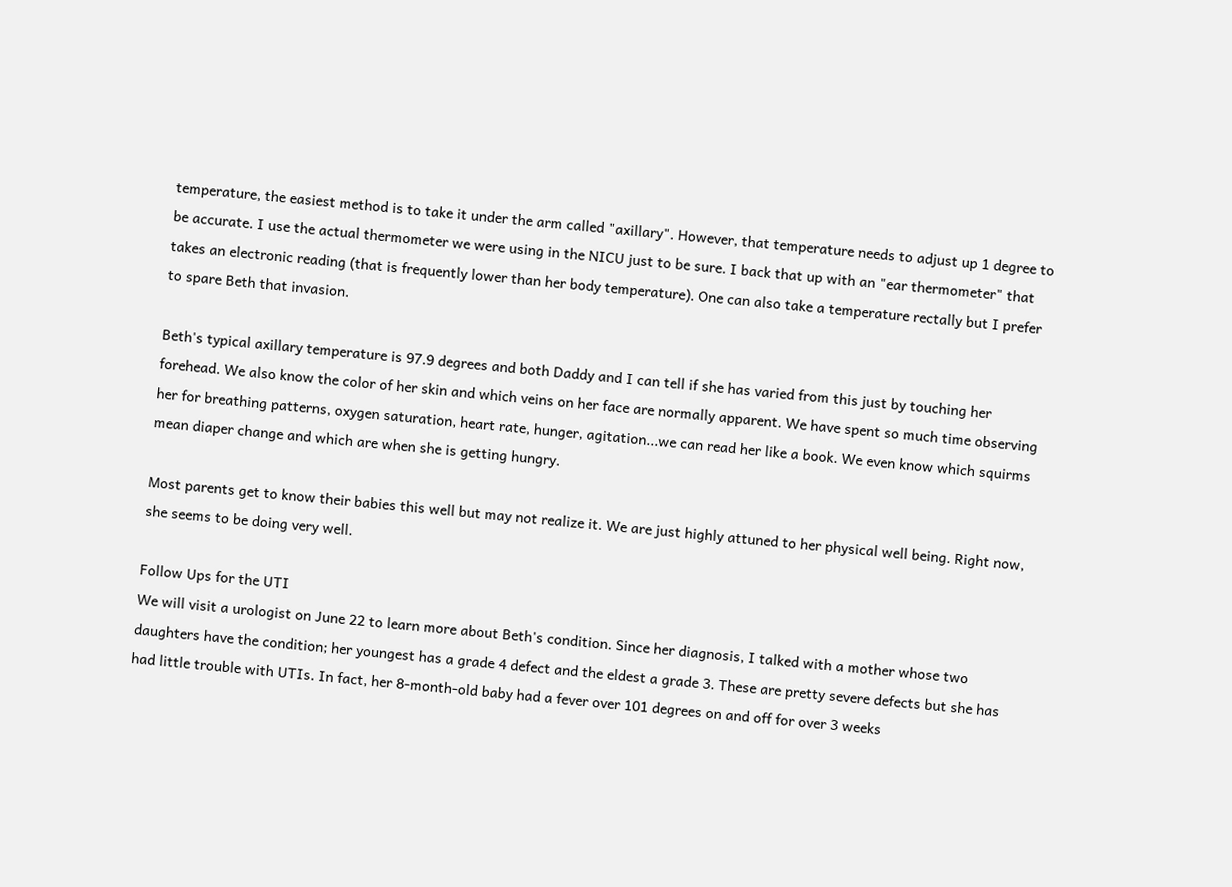temperature, the easiest method is to take it under the arm called "axillary". However, that temperature needs to adjust up 1 degree to be accurate. I use the actual thermometer we were using in the NICU just to be sure. I back that up with an "ear thermometer" that takes an electronic reading (that is frequently lower than her body temperature). One can also take a temperature rectally but I prefer to spare Beth that invasion.

Beth's typical axillary temperature is 97.9 degrees and both Daddy and I can tell if she has varied from this just by touching her forehead. We also know the color of her skin and which veins on her face are normally apparent. We have spent so much time observing her for breathing patterns, oxygen saturation, heart rate, hunger, agitation...we can read her like a book. We even know which squirms mean diaper change and which are when she is getting hungry.

Most parents get to know their babies this well but may not realize it. We are just highly attuned to her physical well being. Right now, she seems to be doing very well.

Follow Ups for the UTI
We will visit a urologist on June 22 to learn more about Beth's condition. Since her diagnosis, I talked with a mother whose two daughters have the condition; her youngest has a grade 4 defect and the eldest a grade 3. These are pretty severe defects but she has had little trouble with UTIs. In fact, her 8-month-old baby had a fever over 101 degrees on and off for over 3 weeks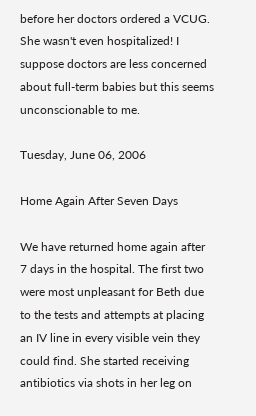before her doctors ordered a VCUG. She wasn't even hospitalized! I suppose doctors are less concerned about full-term babies but this seems unconscionable to me.

Tuesday, June 06, 2006

Home Again After Seven Days

We have returned home again after 7 days in the hospital. The first two were most unpleasant for Beth due to the tests and attempts at placing an IV line in every visible vein they could find. She started receiving antibiotics via shots in her leg on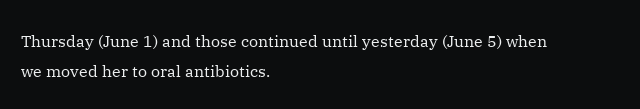Thursday (June 1) and those continued until yesterday (June 5) when we moved her to oral antibiotics.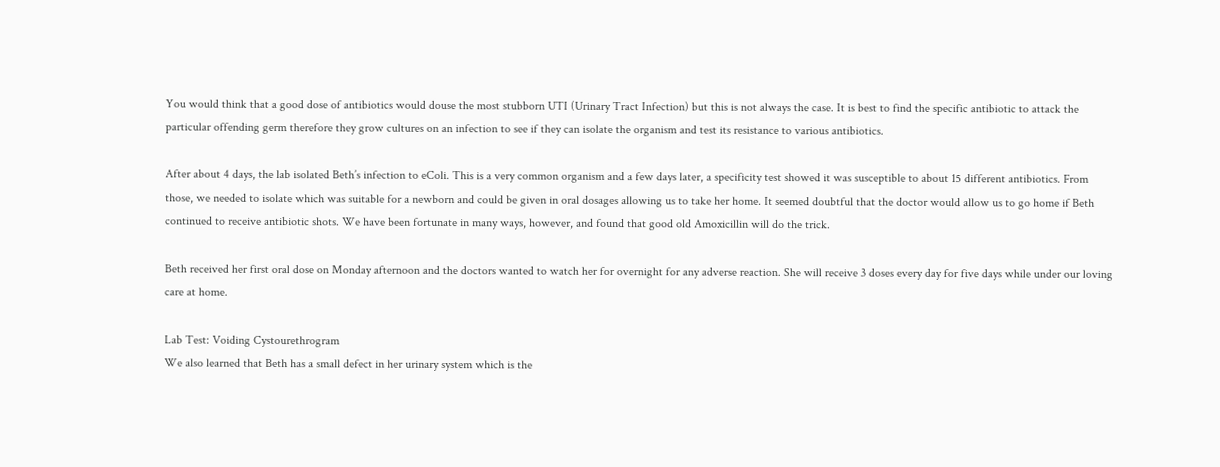You would think that a good dose of antibiotics would douse the most stubborn UTI (Urinary Tract Infection) but this is not always the case. It is best to find the specific antibiotic to attack the particular offending germ therefore they grow cultures on an infection to see if they can isolate the organism and test its resistance to various antibiotics.

After about 4 days, the lab isolated Beth’s infection to eColi. This is a very common organism and a few days later, a specificity test showed it was susceptible to about 15 different antibiotics. From those, we needed to isolate which was suitable for a newborn and could be given in oral dosages allowing us to take her home. It seemed doubtful that the doctor would allow us to go home if Beth continued to receive antibiotic shots. We have been fortunate in many ways, however, and found that good old Amoxicillin will do the trick.

Beth received her first oral dose on Monday afternoon and the doctors wanted to watch her for overnight for any adverse reaction. She will receive 3 doses every day for five days while under our loving care at home.

Lab Test: Voiding Cystourethrogram
We also learned that Beth has a small defect in her urinary system which is the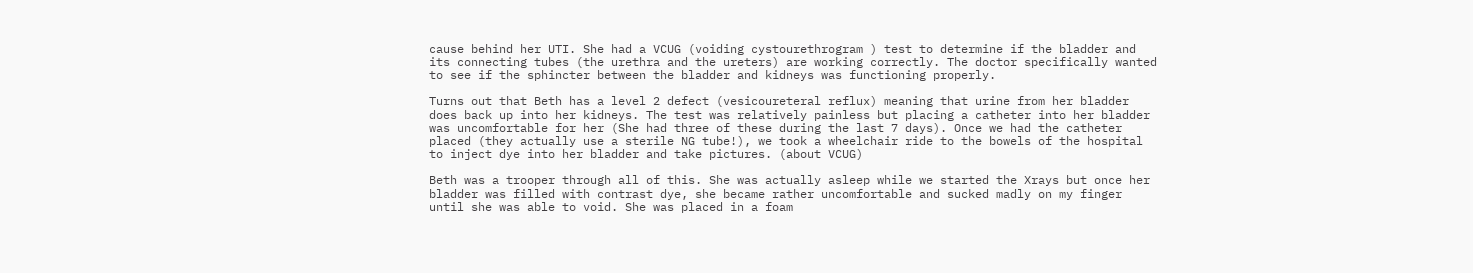cause behind her UTI. She had a VCUG (voiding cystourethrogram ) test to determine if the bladder and its connecting tubes (the urethra and the ureters) are working correctly. The doctor specifically wanted to see if the sphincter between the bladder and kidneys was functioning properly.

Turns out that Beth has a level 2 defect (vesicoureteral reflux) meaning that urine from her bladder does back up into her kidneys. The test was relatively painless but placing a catheter into her bladder was uncomfortable for her (She had three of these during the last 7 days). Once we had the catheter placed (they actually use a sterile NG tube!), we took a wheelchair ride to the bowels of the hospital to inject dye into her bladder and take pictures. (about VCUG)

Beth was a trooper through all of this. She was actually asleep while we started the Xrays but once her bladder was filled with contrast dye, she became rather uncomfortable and sucked madly on my finger until she was able to void. She was placed in a foam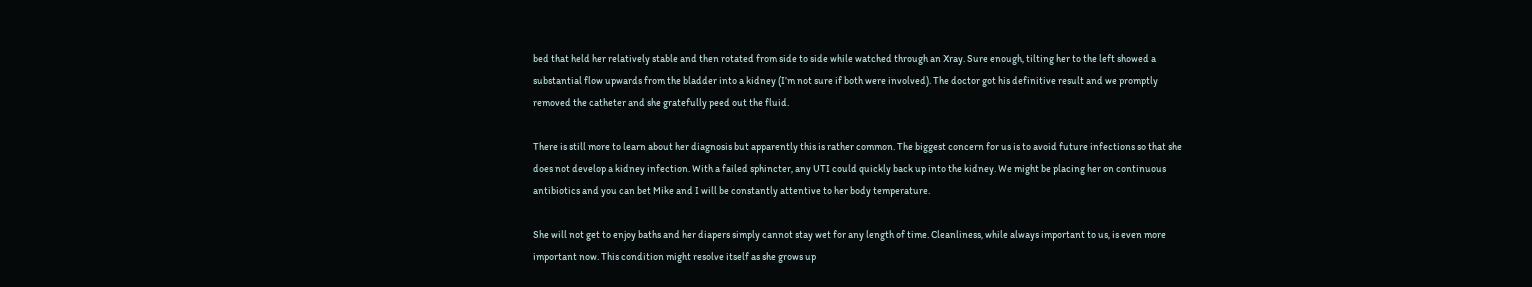bed that held her relatively stable and then rotated from side to side while watched through an Xray. Sure enough, tilting her to the left showed a substantial flow upwards from the bladder into a kidney (I’m not sure if both were involved). The doctor got his definitive result and we promptly removed the catheter and she gratefully peed out the fluid.

There is still more to learn about her diagnosis but apparently this is rather common. The biggest concern for us is to avoid future infections so that she does not develop a kidney infection. With a failed sphincter, any UTI could quickly back up into the kidney. We might be placing her on continuous antibiotics and you can bet Mike and I will be constantly attentive to her body temperature.

She will not get to enjoy baths and her diapers simply cannot stay wet for any length of time. Cleanliness, while always important to us, is even more important now. This condition might resolve itself as she grows up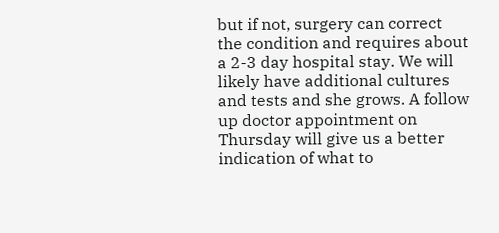but if not, surgery can correct the condition and requires about a 2-3 day hospital stay. We will likely have additional cultures and tests and she grows. A follow up doctor appointment on Thursday will give us a better indication of what to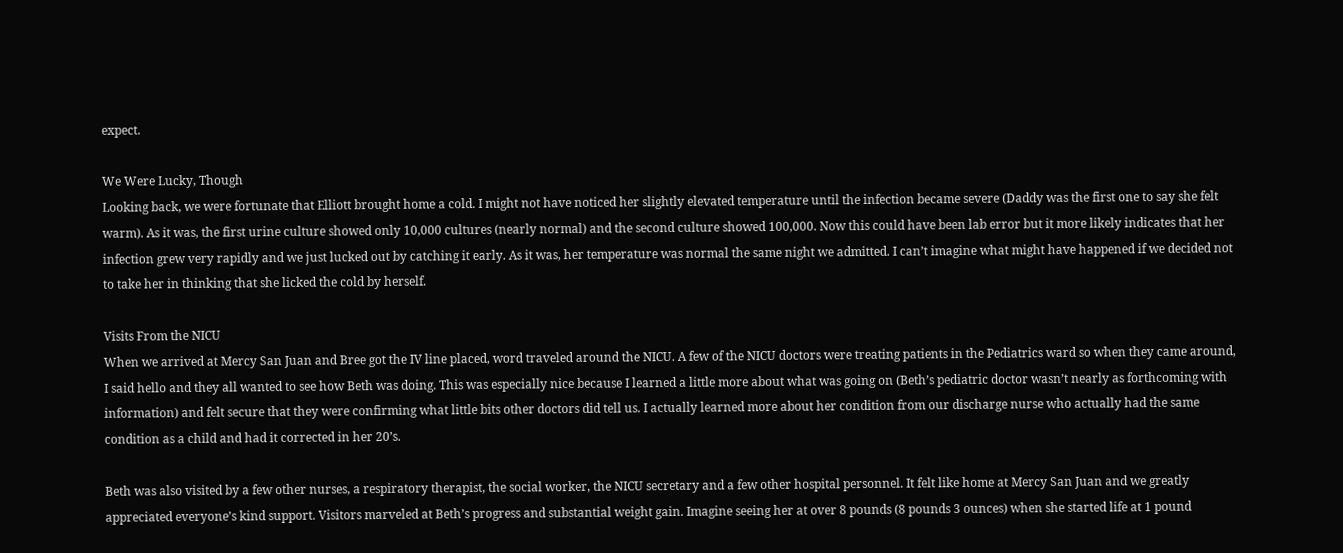expect.

We Were Lucky, Though
Looking back, we were fortunate that Elliott brought home a cold. I might not have noticed her slightly elevated temperature until the infection became severe (Daddy was the first one to say she felt warm). As it was, the first urine culture showed only 10,000 cultures (nearly normal) and the second culture showed 100,000. Now this could have been lab error but it more likely indicates that her infection grew very rapidly and we just lucked out by catching it early. As it was, her temperature was normal the same night we admitted. I can’t imagine what might have happened if we decided not to take her in thinking that she licked the cold by herself.

Visits From the NICU
When we arrived at Mercy San Juan and Bree got the IV line placed, word traveled around the NICU. A few of the NICU doctors were treating patients in the Pediatrics ward so when they came around, I said hello and they all wanted to see how Beth was doing. This was especially nice because I learned a little more about what was going on (Beth’s pediatric doctor wasn’t nearly as forthcoming with information) and felt secure that they were confirming what little bits other doctors did tell us. I actually learned more about her condition from our discharge nurse who actually had the same condition as a child and had it corrected in her 20’s.

Beth was also visited by a few other nurses, a respiratory therapist, the social worker, the NICU secretary and a few other hospital personnel. It felt like home at Mercy San Juan and we greatly appreciated everyone’s kind support. Visitors marveled at Beth’s progress and substantial weight gain. Imagine seeing her at over 8 pounds (8 pounds 3 ounces) when she started life at 1 pound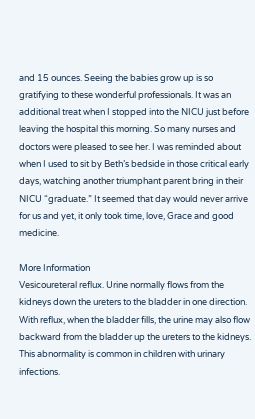and 15 ounces. Seeing the babies grow up is so gratifying to these wonderful professionals. It was an additional treat when I stopped into the NICU just before leaving the hospital this morning. So many nurses and doctors were pleased to see her. I was reminded about when I used to sit by Beth’s bedside in those critical early days, watching another triumphant parent bring in their NICU “graduate.” It seemed that day would never arrive for us and yet, it only took time, love, Grace and good medicine.

More Information
Vesicoureteral reflux. Urine normally flows from the kidneys down the ureters to the bladder in one direction. With reflux, when the bladder fills, the urine may also flow backward from the bladder up the ureters to the kidneys. This abnormality is common in children with urinary infections.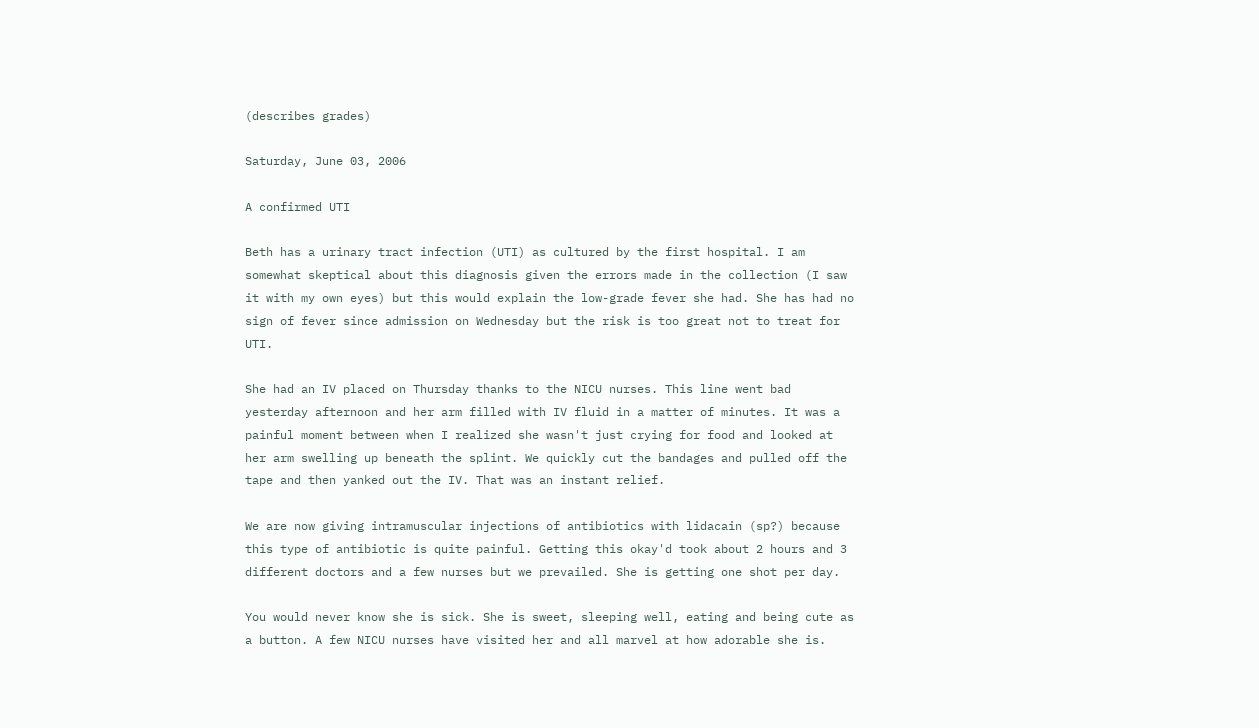(describes grades)

Saturday, June 03, 2006

A confirmed UTI

Beth has a urinary tract infection (UTI) as cultured by the first hospital. I am somewhat skeptical about this diagnosis given the errors made in the collection (I saw it with my own eyes) but this would explain the low-grade fever she had. She has had no sign of fever since admission on Wednesday but the risk is too great not to treat for UTI.

She had an IV placed on Thursday thanks to the NICU nurses. This line went bad yesterday afternoon and her arm filled with IV fluid in a matter of minutes. It was a painful moment between when I realized she wasn't just crying for food and looked at her arm swelling up beneath the splint. We quickly cut the bandages and pulled off the tape and then yanked out the IV. That was an instant relief.

We are now giving intramuscular injections of antibiotics with lidacain (sp?) because this type of antibiotic is quite painful. Getting this okay'd took about 2 hours and 3 different doctors and a few nurses but we prevailed. She is getting one shot per day.

You would never know she is sick. She is sweet, sleeping well, eating and being cute as a button. A few NICU nurses have visited her and all marvel at how adorable she is.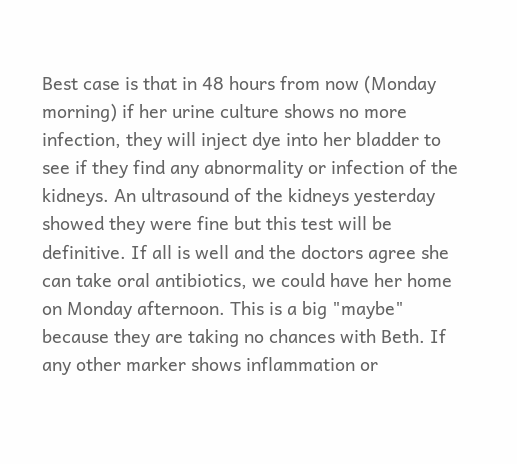Best case is that in 48 hours from now (Monday morning) if her urine culture shows no more infection, they will inject dye into her bladder to see if they find any abnormality or infection of the kidneys. An ultrasound of the kidneys yesterday showed they were fine but this test will be definitive. If all is well and the doctors agree she can take oral antibiotics, we could have her home on Monday afternoon. This is a big "maybe" because they are taking no chances with Beth. If any other marker shows inflammation or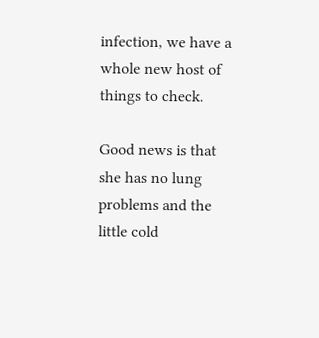infection, we have a whole new host of things to check.

Good news is that she has no lung problems and the little cold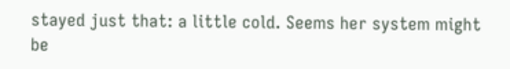stayed just that: a little cold. Seems her system might be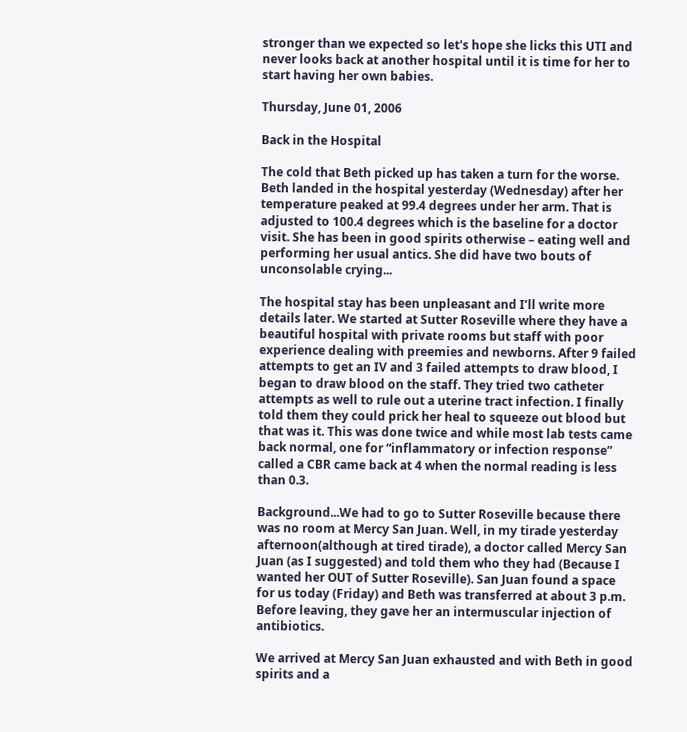stronger than we expected so let's hope she licks this UTI and never looks back at another hospital until it is time for her to start having her own babies.

Thursday, June 01, 2006

Back in the Hospital

The cold that Beth picked up has taken a turn for the worse. Beth landed in the hospital yesterday (Wednesday) after her temperature peaked at 99.4 degrees under her arm. That is adjusted to 100.4 degrees which is the baseline for a doctor visit. She has been in good spirits otherwise – eating well and performing her usual antics. She did have two bouts of unconsolable crying...

The hospital stay has been unpleasant and I’ll write more details later. We started at Sutter Roseville where they have a beautiful hospital with private rooms but staff with poor experience dealing with preemies and newborns. After 9 failed attempts to get an IV and 3 failed attempts to draw blood, I began to draw blood on the staff. They tried two catheter attempts as well to rule out a uterine tract infection. I finally told them they could prick her heal to squeeze out blood but that was it. This was done twice and while most lab tests came back normal, one for “inflammatory or infection response” called a CBR came back at 4 when the normal reading is less than 0.3.

Background...We had to go to Sutter Roseville because there was no room at Mercy San Juan. Well, in my tirade yesterday afternoon(although at tired tirade), a doctor called Mercy San Juan (as I suggested) and told them who they had (Because I wanted her OUT of Sutter Roseville). San Juan found a space for us today (Friday) and Beth was transferred at about 3 p.m. Before leaving, they gave her an intermuscular injection of antibiotics.

We arrived at Mercy San Juan exhausted and with Beth in good spirits and a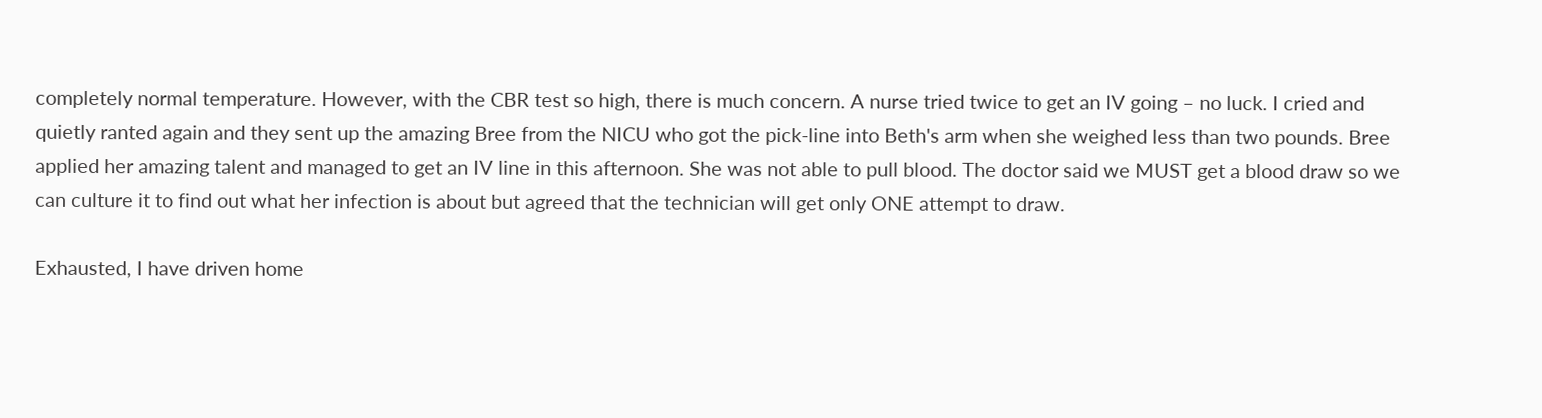completely normal temperature. However, with the CBR test so high, there is much concern. A nurse tried twice to get an IV going – no luck. I cried and quietly ranted again and they sent up the amazing Bree from the NICU who got the pick-line into Beth's arm when she weighed less than two pounds. Bree applied her amazing talent and managed to get an IV line in this afternoon. She was not able to pull blood. The doctor said we MUST get a blood draw so we can culture it to find out what her infection is about but agreed that the technician will get only ONE attempt to draw.

Exhausted, I have driven home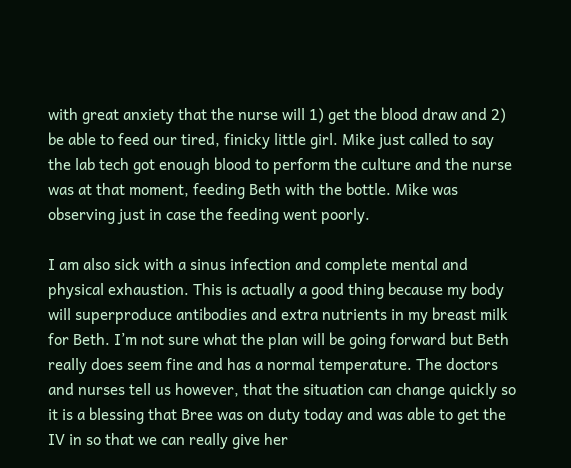with great anxiety that the nurse will 1) get the blood draw and 2) be able to feed our tired, finicky little girl. Mike just called to say the lab tech got enough blood to perform the culture and the nurse was at that moment, feeding Beth with the bottle. Mike was observing just in case the feeding went poorly.

I am also sick with a sinus infection and complete mental and physical exhaustion. This is actually a good thing because my body will superproduce antibodies and extra nutrients in my breast milk for Beth. I’m not sure what the plan will be going forward but Beth really does seem fine and has a normal temperature. The doctors and nurses tell us however, that the situation can change quickly so it is a blessing that Bree was on duty today and was able to get the IV in so that we can really give her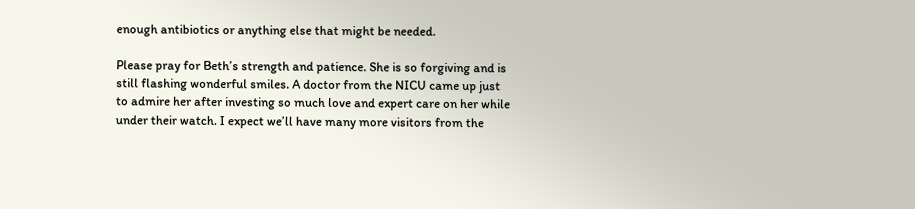enough antibiotics or anything else that might be needed.

Please pray for Beth’s strength and patience. She is so forgiving and is still flashing wonderful smiles. A doctor from the NICU came up just to admire her after investing so much love and expert care on her while under their watch. I expect we’ll have many more visitors from the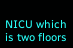NICU which is two floors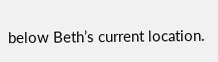below Beth’s current location.